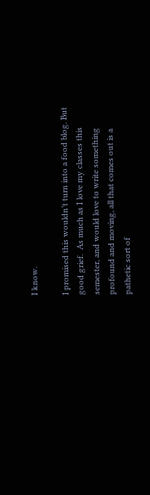I know.

I promised this wouldn’t turn into a food blog. But good grief.  As much as I love my classes this semester, and would love to write something profound and moving, all that comes out is a  pathetic sort of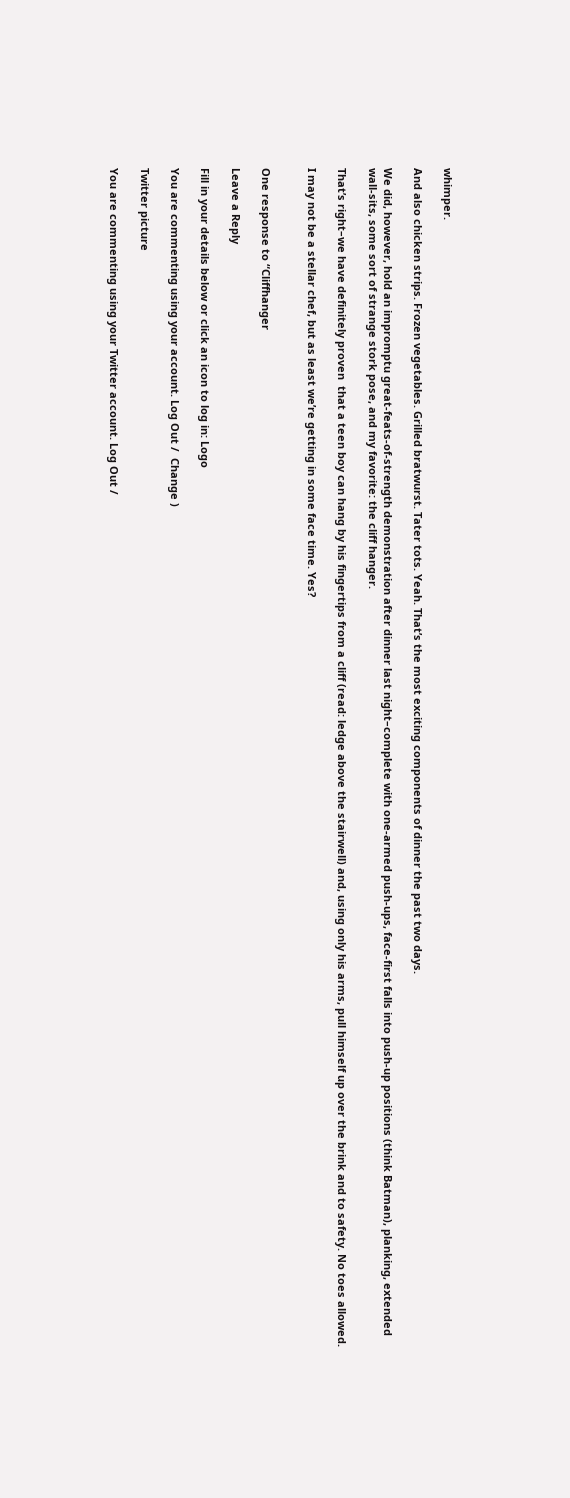whimper.

And also chicken strips. Frozen vegetables. Grilled bratwurst. Tater tots. Yeah. That’s the most exciting components of dinner the past two days.

We did, however, hold an impromptu great-feats-of-strength demonstration after dinner last night–complete with one-armed push-ups, face-first falls into push-up positions (think Batman), planking, extended wall-sits, some sort of strange stork pose, and my favorite: the cliff hanger.

That’s right–we have definitely proven  that a teen boy can hang by his fingertips from a cliff (read: ledge above the stairwell) and, using only his arms, pull himself up over the brink and to safety. No toes allowed.

I may not be a stellar chef, but as least we’re getting in some face time. Yes?


One response to “Cliffhanger

Leave a Reply

Fill in your details below or click an icon to log in: Logo

You are commenting using your account. Log Out /  Change )

Twitter picture

You are commenting using your Twitter account. Log Out /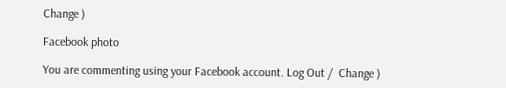Change )

Facebook photo

You are commenting using your Facebook account. Log Out /  Change )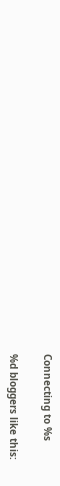Connecting to %s

%d bloggers like this: